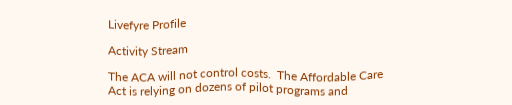Livefyre Profile

Activity Stream

The ACA will not control costs.  The Affordable Care Act is relying on dozens of pilot programs and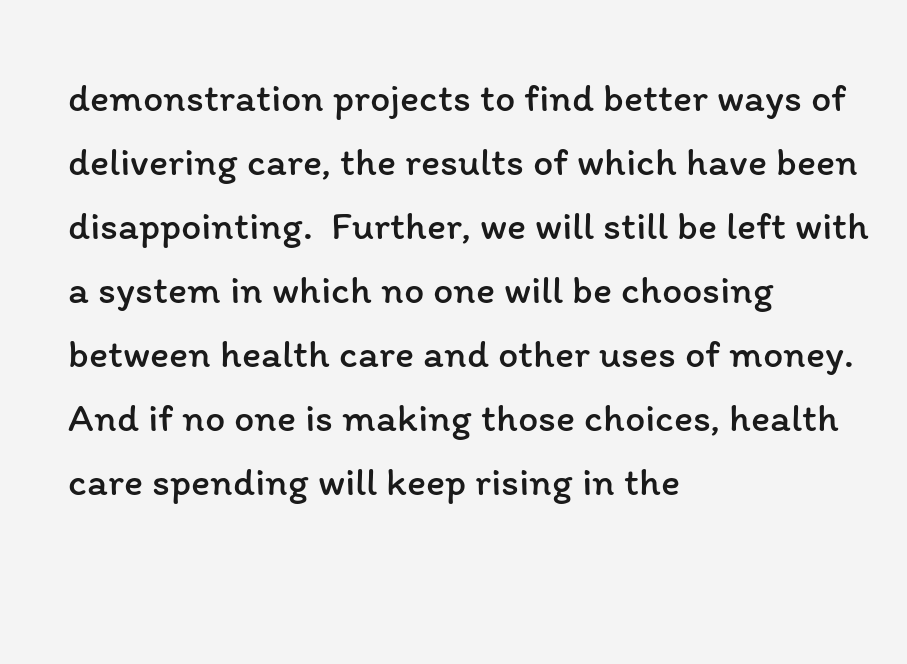demonstration projects to find better ways of delivering care, the results of which have been disappointing.  Further, we will still be left with a system in which no one will be choosing between health care and other uses of money.  And if no one is making those choices, health care spending will keep rising in the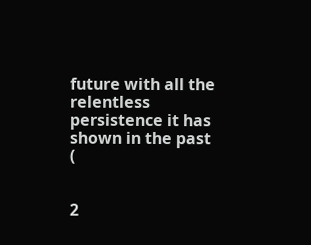future with all the relentless persistence it has shown in the past (


2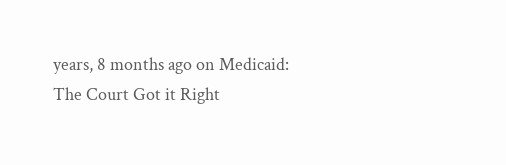years, 8 months ago on Medicaid: The Court Got it Right